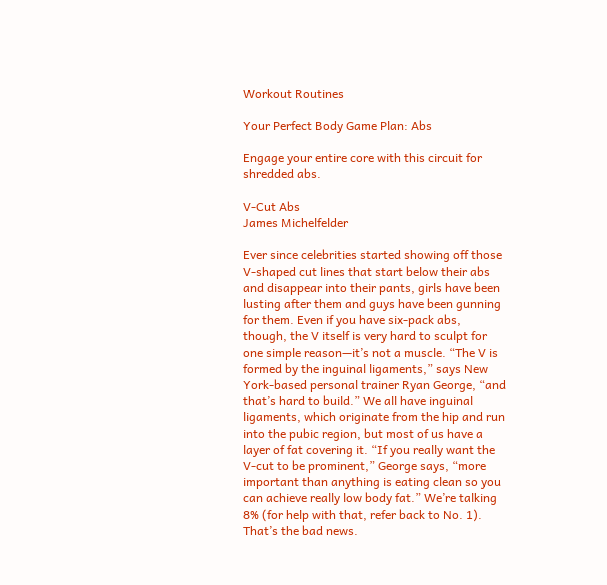Workout Routines

Your Perfect Body Game Plan: Abs

Engage your entire core with this circuit for shredded abs.

V-Cut Abs
James Michelfelder

Ever since celebrities started showing off those V-shaped cut lines that start below their abs and disappear into their pants, girls have been lusting after them and guys have been gunning for them. Even if you have six-pack abs, though, the V itself is very hard to sculpt for one simple reason—it’s not a muscle. “The V is formed by the inguinal ligaments,” says New York-based personal trainer Ryan George, “and that’s hard to build.” We all have inguinal ligaments, which originate from the hip and run into the pubic region, but most of us have a layer of fat covering it. “If you really want the V-cut to be prominent,” George says, “more important than anything is eating clean so you can achieve really low body fat.” We’re talking 8% (for help with that, refer back to No. 1). That’s the bad news.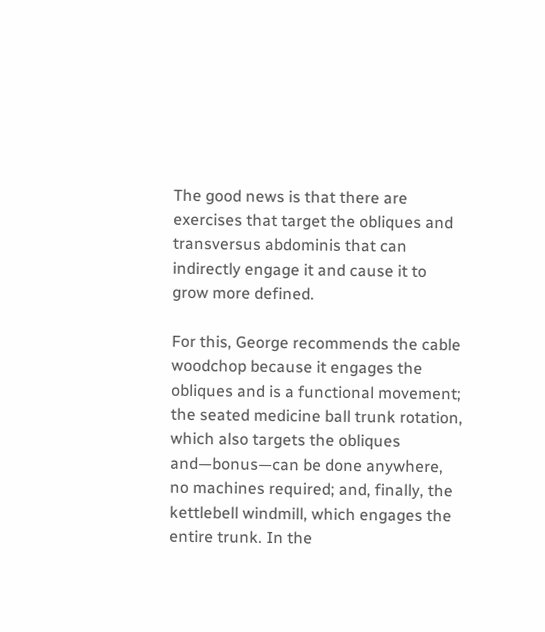The good news is that there are exercises that target the obliques and transversus abdominis that can indirectly engage it and cause it to grow more defined.

For this, George recommends the cable woodchop because it engages the obliques and is a functional movement; the seated medicine ball trunk rotation, which also targets the obliques and—bonus—can be done anywhere, no machines required; and, finally, the kettlebell windmill, which engages the entire trunk. In the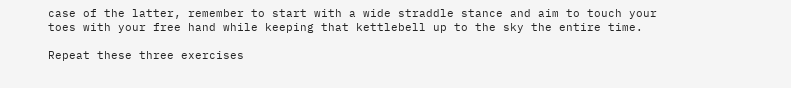case of the latter, remember to start with a wide straddle stance and aim to touch your toes with your free hand while keeping that kettlebell up to the sky the entire time.

Repeat these three exercises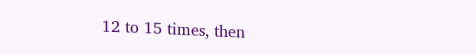12 to 15 times, then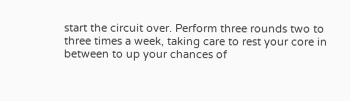start the circuit over. Perform three rounds two to three times a week, taking care to rest your core in between to up your chances of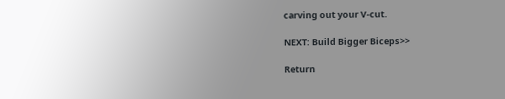carving out your V-cut.

NEXT: Build Bigger Biceps>>

Return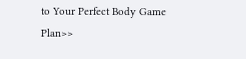to Your Perfect Body Game Plan>>